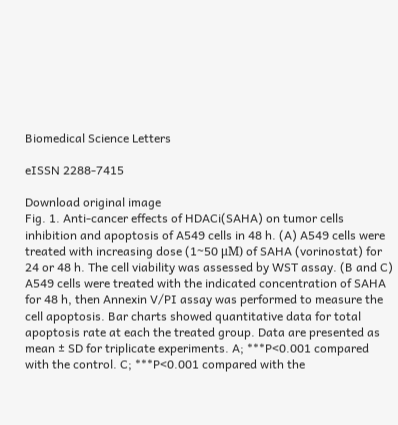Biomedical Science Letters

eISSN 2288-7415

Download original image
Fig. 1. Anti-cancer effects of HDACi(SAHA) on tumor cells inhibition and apoptosis of A549 cells in 48 h. (A) A549 cells were treated with increasing dose (1~50 μM) of SAHA (vorinostat) for 24 or 48 h. The cell viability was assessed by WST assay. (B and C) A549 cells were treated with the indicated concentration of SAHA for 48 h, then Annexin V/PI assay was performed to measure the cell apoptosis. Bar charts showed quantitative data for total apoptosis rate at each the treated group. Data are presented as mean ± SD for triplicate experiments. A; ***P<0.001 compared with the control. C; ***P<0.001 compared with the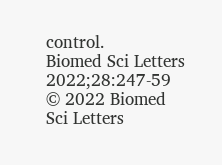control.
Biomed Sci Letters 2022;28:247-59
© 2022 Biomed Sci Letters